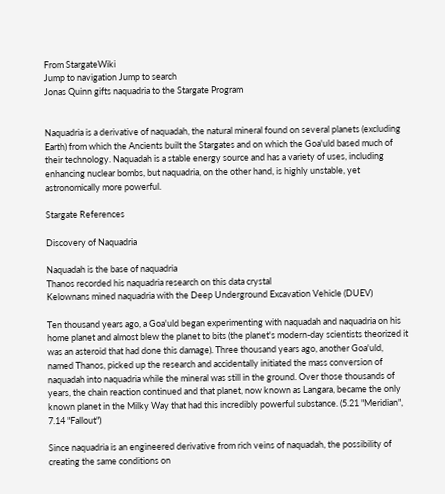From StargateWiki
Jump to navigation Jump to search
Jonas Quinn gifts naquadria to the Stargate Program


Naquadria is a derivative of naquadah, the natural mineral found on several planets (excluding Earth) from which the Ancients built the Stargates and on which the Goa'uld based much of their technology. Naquadah is a stable energy source and has a variety of uses, including enhancing nuclear bombs, but naquadria, on the other hand, is highly unstable, yet astronomically more powerful.

Stargate References

Discovery of Naquadria

Naquadah is the base of naquadria
Thanos recorded his naquadria research on this data crystal
Kelownans mined naquadria with the Deep Underground Excavation Vehicle (DUEV)

Ten thousand years ago, a Goa'uld began experimenting with naquadah and naquadria on his home planet and almost blew the planet to bits (the planet's modern-day scientists theorized it was an asteroid that had done this damage). Three thousand years ago, another Goa'uld, named Thanos, picked up the research and accidentally initiated the mass conversion of naquadah into naquadria while the mineral was still in the ground. Over those thousands of years, the chain reaction continued and that planet, now known as Langara, became the only known planet in the Milky Way that had this incredibly powerful substance. (5.21 "Meridian", 7.14 "Fallout")

Since naquadria is an engineered derivative from rich veins of naquadah, the possibility of creating the same conditions on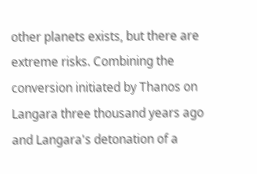other planets exists, but there are extreme risks. Combining the conversion initiated by Thanos on Langara three thousand years ago and Langara's detonation of a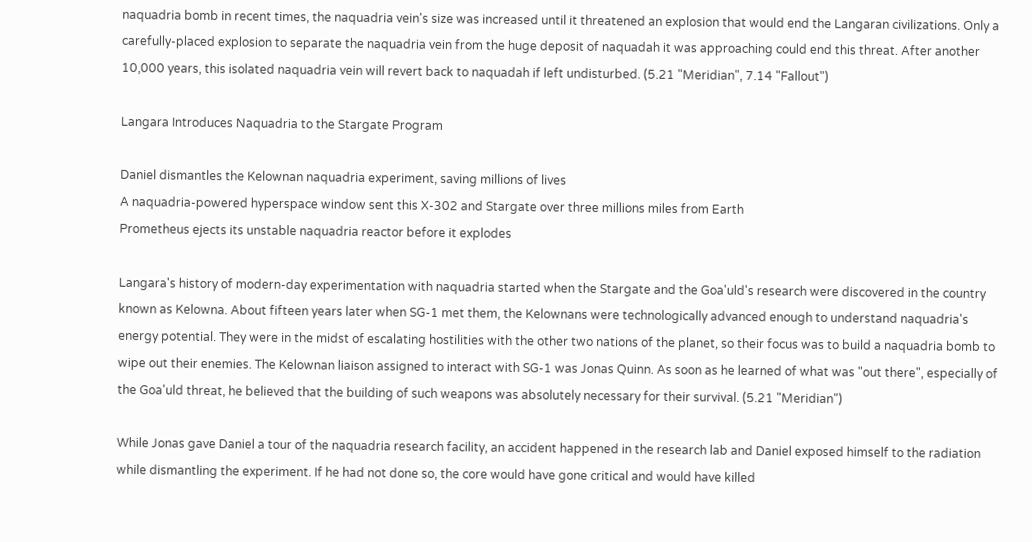naquadria bomb in recent times, the naquadria vein's size was increased until it threatened an explosion that would end the Langaran civilizations. Only a carefully-placed explosion to separate the naquadria vein from the huge deposit of naquadah it was approaching could end this threat. After another 10,000 years, this isolated naquadria vein will revert back to naquadah if left undisturbed. (5.21 "Meridian", 7.14 "Fallout")

Langara Introduces Naquadria to the Stargate Program

Daniel dismantles the Kelownan naquadria experiment, saving millions of lives
A naquadria-powered hyperspace window sent this X-302 and Stargate over three millions miles from Earth
Prometheus ejects its unstable naquadria reactor before it explodes

Langara's history of modern-day experimentation with naquadria started when the Stargate and the Goa'uld's research were discovered in the country known as Kelowna. About fifteen years later when SG-1 met them, the Kelownans were technologically advanced enough to understand naquadria's energy potential. They were in the midst of escalating hostilities with the other two nations of the planet, so their focus was to build a naquadria bomb to wipe out their enemies. The Kelownan liaison assigned to interact with SG-1 was Jonas Quinn. As soon as he learned of what was "out there", especially of the Goa'uld threat, he believed that the building of such weapons was absolutely necessary for their survival. (5.21 "Meridian")

While Jonas gave Daniel a tour of the naquadria research facility, an accident happened in the research lab and Daniel exposed himself to the radiation while dismantling the experiment. If he had not done so, the core would have gone critical and would have killed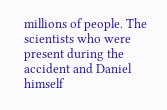millions of people. The scientists who were present during the accident and Daniel himself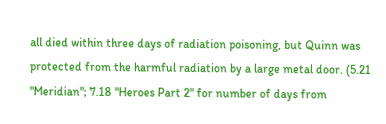all died within three days of radiation poisoning, but Quinn was protected from the harmful radiation by a large metal door. (5.21 "Meridian"; 7.18 "Heroes Part 2" for number of days from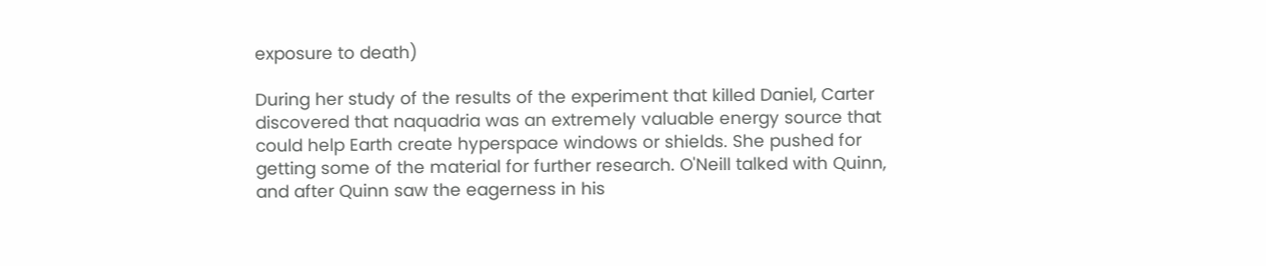exposure to death)

During her study of the results of the experiment that killed Daniel, Carter discovered that naquadria was an extremely valuable energy source that could help Earth create hyperspace windows or shields. She pushed for getting some of the material for further research. O'Neill talked with Quinn, and after Quinn saw the eagerness in his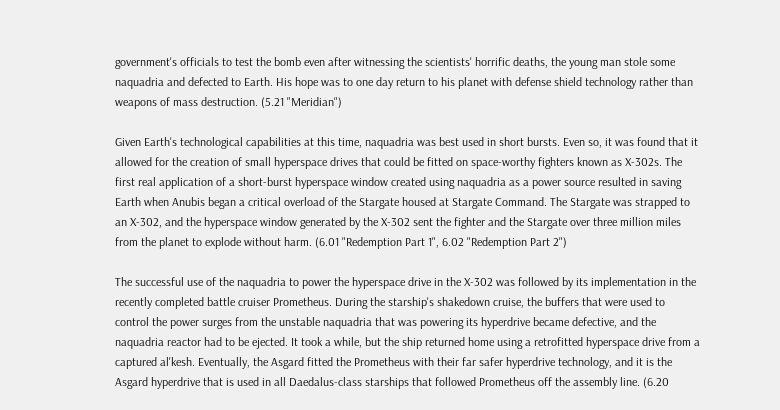government's officials to test the bomb even after witnessing the scientists' horrific deaths, the young man stole some naquadria and defected to Earth. His hope was to one day return to his planet with defense shield technology rather than weapons of mass destruction. (5.21 "Meridian")

Given Earth's technological capabilities at this time, naquadria was best used in short bursts. Even so, it was found that it allowed for the creation of small hyperspace drives that could be fitted on space-worthy fighters known as X-302s. The first real application of a short-burst hyperspace window created using naquadria as a power source resulted in saving Earth when Anubis began a critical overload of the Stargate housed at Stargate Command. The Stargate was strapped to an X-302, and the hyperspace window generated by the X-302 sent the fighter and the Stargate over three million miles from the planet to explode without harm. (6.01 "Redemption Part 1", 6.02 "Redemption Part 2")

The successful use of the naquadria to power the hyperspace drive in the X-302 was followed by its implementation in the recently completed battle cruiser Prometheus. During the starship's shakedown cruise, the buffers that were used to control the power surges from the unstable naquadria that was powering its hyperdrive became defective, and the naquadria reactor had to be ejected. It took a while, but the ship returned home using a retrofitted hyperspace drive from a captured al'kesh. Eventually, the Asgard fitted the Prometheus with their far safer hyperdrive technology, and it is the Asgard hyperdrive that is used in all Daedalus-class starships that followed Prometheus off the assembly line. (6.20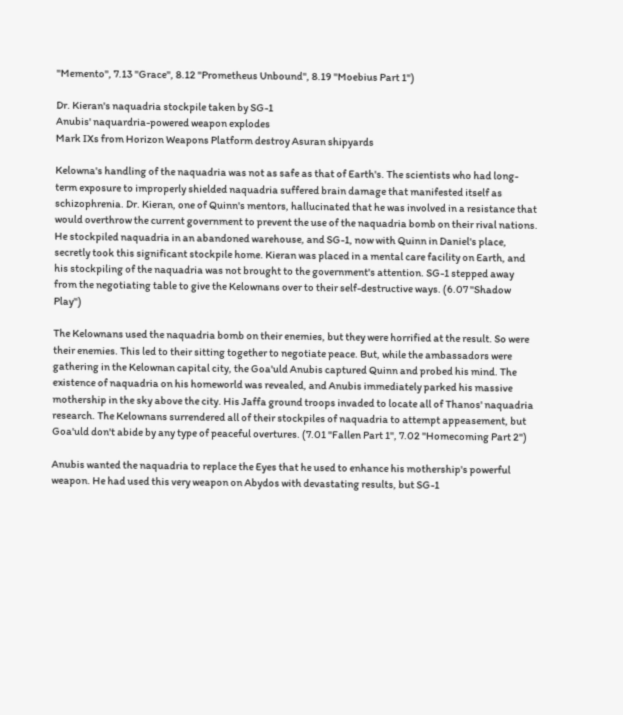"Memento", 7.13 "Grace", 8.12 "Prometheus Unbound", 8.19 "Moebius Part 1")

Dr. Kieran's naquadria stockpile taken by SG-1
Anubis' naquardria-powered weapon explodes
Mark IXs from Horizon Weapons Platform destroy Asuran shipyards

Kelowna's handling of the naquadria was not as safe as that of Earth's. The scientists who had long-term exposure to improperly shielded naquadria suffered brain damage that manifested itself as schizophrenia. Dr. Kieran, one of Quinn's mentors, hallucinated that he was involved in a resistance that would overthrow the current government to prevent the use of the naquadria bomb on their rival nations. He stockpiled naquadria in an abandoned warehouse, and SG-1, now with Quinn in Daniel's place, secretly took this significant stockpile home. Kieran was placed in a mental care facility on Earth, and his stockpiling of the naquadria was not brought to the government's attention. SG-1 stepped away from the negotiating table to give the Kelownans over to their self-destructive ways. (6.07 "Shadow Play")

The Kelownans used the naquadria bomb on their enemies, but they were horrified at the result. So were their enemies. This led to their sitting together to negotiate peace. But, while the ambassadors were gathering in the Kelownan capital city, the Goa'uld Anubis captured Quinn and probed his mind. The existence of naquadria on his homeworld was revealed, and Anubis immediately parked his massive mothership in the sky above the city. His Jaffa ground troops invaded to locate all of Thanos' naquadria research. The Kelownans surrendered all of their stockpiles of naquadria to attempt appeasement, but Goa'uld don't abide by any type of peaceful overtures. (7.01 "Fallen Part 1", 7.02 "Homecoming Part 2")

Anubis wanted the naquadria to replace the Eyes that he used to enhance his mothership's powerful weapon. He had used this very weapon on Abydos with devastating results, but SG-1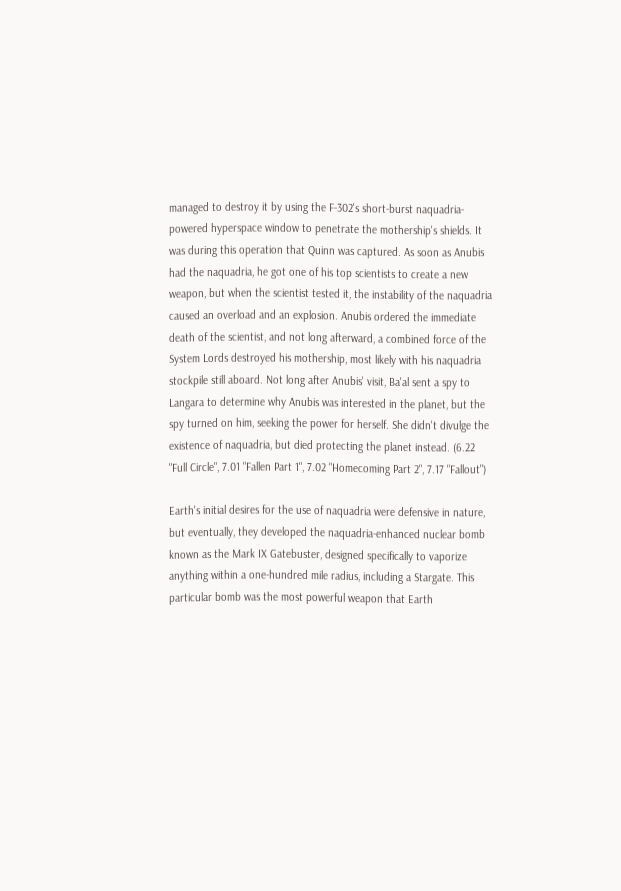managed to destroy it by using the F-302's short-burst naquadria-powered hyperspace window to penetrate the mothership's shields. It was during this operation that Quinn was captured. As soon as Anubis had the naquadria, he got one of his top scientists to create a new weapon, but when the scientist tested it, the instability of the naquadria caused an overload and an explosion. Anubis ordered the immediate death of the scientist, and not long afterward, a combined force of the System Lords destroyed his mothership, most likely with his naquadria stockpile still aboard. Not long after Anubis' visit, Ba'al sent a spy to Langara to determine why Anubis was interested in the planet, but the spy turned on him, seeking the power for herself. She didn't divulge the existence of naquadria, but died protecting the planet instead. (6.22 "Full Circle", 7.01 "Fallen Part 1", 7.02 "Homecoming Part 2", 7.17 "Fallout")

Earth's initial desires for the use of naquadria were defensive in nature, but eventually, they developed the naquadria-enhanced nuclear bomb known as the Mark IX Gatebuster, designed specifically to vaporize anything within a one-hundred mile radius, including a Stargate. This particular bomb was the most powerful weapon that Earth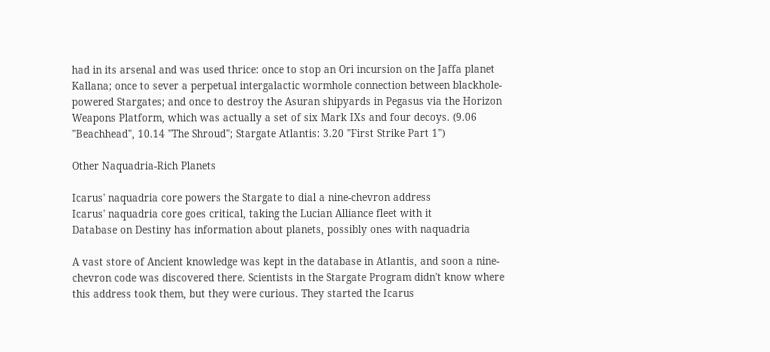had in its arsenal and was used thrice: once to stop an Ori incursion on the Jaffa planet Kallana; once to sever a perpetual intergalactic wormhole connection between blackhole-powered Stargates; and once to destroy the Asuran shipyards in Pegasus via the Horizon Weapons Platform, which was actually a set of six Mark IXs and four decoys. (9.06 "Beachhead", 10.14 "The Shroud"; Stargate Atlantis: 3.20 "First Strike Part 1")

Other Naquadria-Rich Planets

Icarus' naquadria core powers the Stargate to dial a nine-chevron address
Icarus' naquadria core goes critical, taking the Lucian Alliance fleet with it
Database on Destiny has information about planets, possibly ones with naquadria

A vast store of Ancient knowledge was kept in the database in Atlantis, and soon a nine-chevron code was discovered there. Scientists in the Stargate Program didn't know where this address took them, but they were curious. They started the Icarus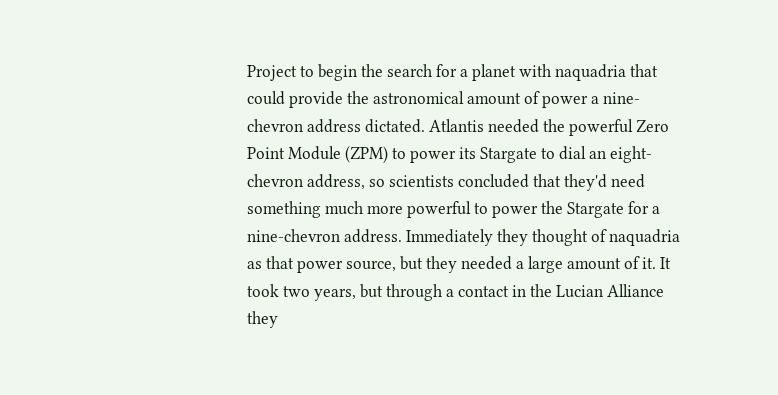Project to begin the search for a planet with naquadria that could provide the astronomical amount of power a nine-chevron address dictated. Atlantis needed the powerful Zero Point Module (ZPM) to power its Stargate to dial an eight-chevron address, so scientists concluded that they'd need something much more powerful to power the Stargate for a nine-chevron address. Immediately they thought of naquadria as that power source, but they needed a large amount of it. It took two years, but through a contact in the Lucian Alliance they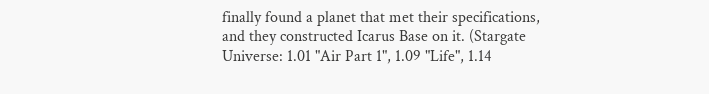finally found a planet that met their specifications, and they constructed Icarus Base on it. (Stargate Universe: 1.01 "Air Part 1", 1.09 "Life", 1.14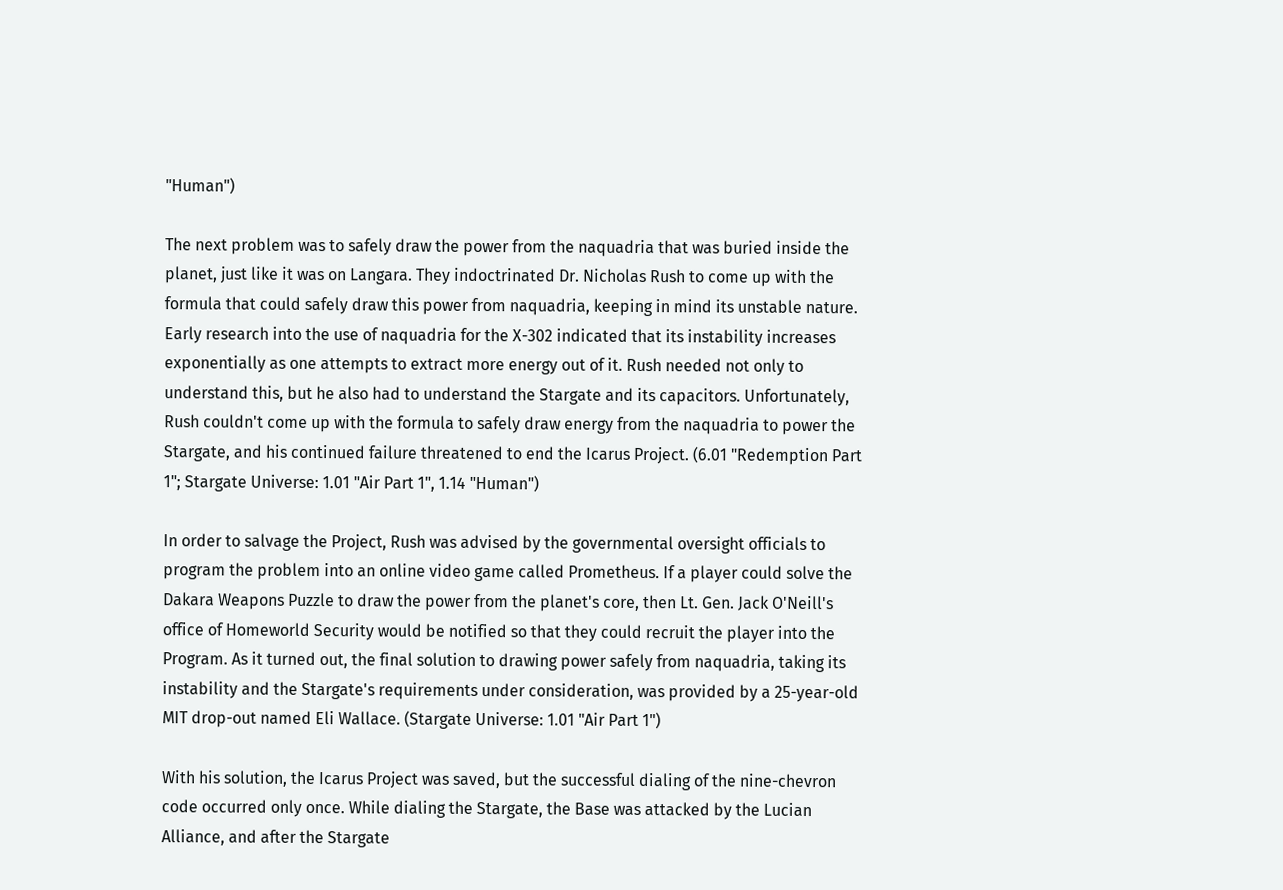"Human")

The next problem was to safely draw the power from the naquadria that was buried inside the planet, just like it was on Langara. They indoctrinated Dr. Nicholas Rush to come up with the formula that could safely draw this power from naquadria, keeping in mind its unstable nature. Early research into the use of naquadria for the X-302 indicated that its instability increases exponentially as one attempts to extract more energy out of it. Rush needed not only to understand this, but he also had to understand the Stargate and its capacitors. Unfortunately, Rush couldn't come up with the formula to safely draw energy from the naquadria to power the Stargate, and his continued failure threatened to end the Icarus Project. (6.01 "Redemption Part 1"; Stargate Universe: 1.01 "Air Part 1", 1.14 "Human")

In order to salvage the Project, Rush was advised by the governmental oversight officials to program the problem into an online video game called Prometheus. If a player could solve the Dakara Weapons Puzzle to draw the power from the planet's core, then Lt. Gen. Jack O'Neill's office of Homeworld Security would be notified so that they could recruit the player into the Program. As it turned out, the final solution to drawing power safely from naquadria, taking its instability and the Stargate's requirements under consideration, was provided by a 25-year-old MIT drop-out named Eli Wallace. (Stargate Universe: 1.01 "Air Part 1")

With his solution, the Icarus Project was saved, but the successful dialing of the nine-chevron code occurred only once. While dialing the Stargate, the Base was attacked by the Lucian Alliance, and after the Stargate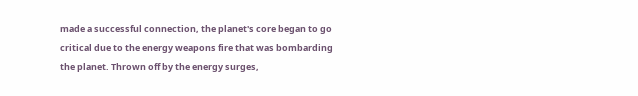made a successful connection, the planet's core began to go critical due to the energy weapons fire that was bombarding the planet. Thrown off by the energy surges,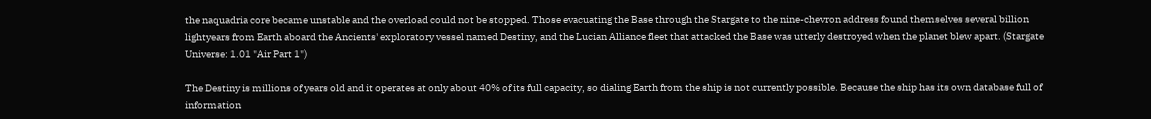the naquadria core became unstable and the overload could not be stopped. Those evacuating the Base through the Stargate to the nine-chevron address found themselves several billion lightyears from Earth aboard the Ancients' exploratory vessel named Destiny, and the Lucian Alliance fleet that attacked the Base was utterly destroyed when the planet blew apart. (Stargate Universe: 1.01 "Air Part 1")

The Destiny is millions of years old and it operates at only about 40% of its full capacity, so dialing Earth from the ship is not currently possible. Because the ship has its own database full of information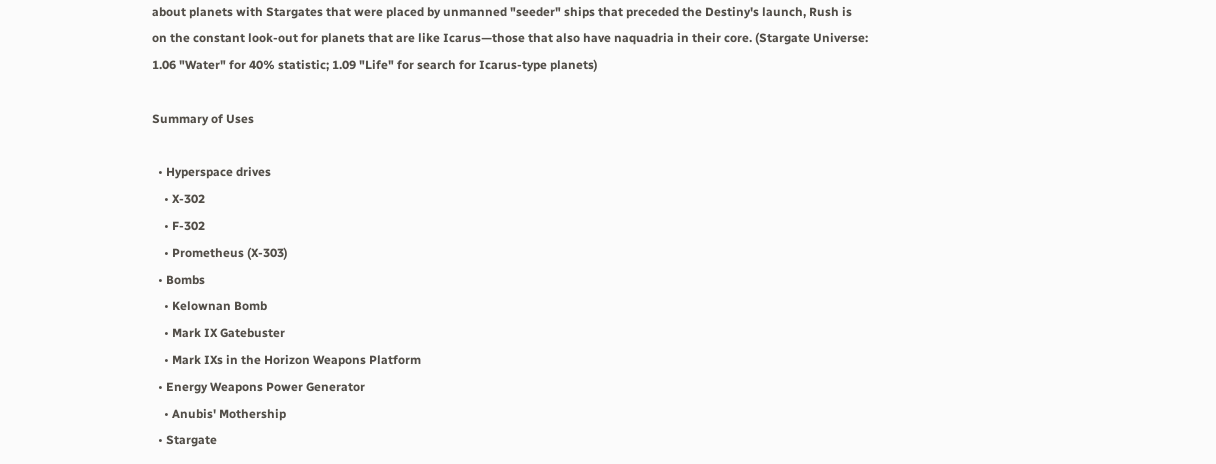about planets with Stargates that were placed by unmanned "seeder" ships that preceded the Destiny's launch, Rush is on the constant look-out for planets that are like Icarus—those that also have naquadria in their core. (Stargate Universe: 1.06 "Water" for 40% statistic; 1.09 "Life" for search for Icarus-type planets)

Summary of Uses

  • Hyperspace drives
    • X-302
    • F-302
    • Prometheus (X-303)
  • Bombs
    • Kelownan Bomb
    • Mark IX Gatebuster
    • Mark IXs in the Horizon Weapons Platform
  • Energy Weapons Power Generator
    • Anubis' Mothership
  • Stargate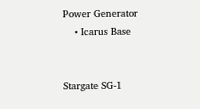Power Generator
    • Icarus Base


Stargate SG-1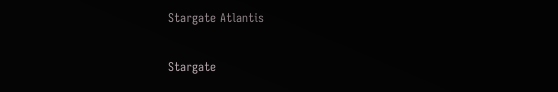Stargate Atlantis

Stargate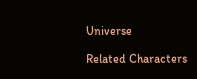Universe

Related Characters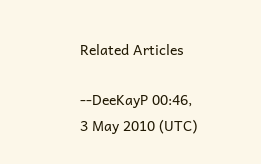Related Articles

--DeeKayP 00:46, 3 May 2010 (UTC)